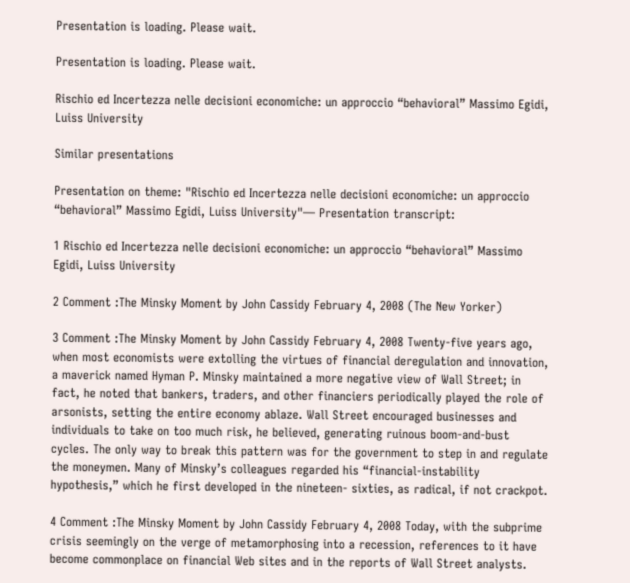Presentation is loading. Please wait.

Presentation is loading. Please wait.

Rischio ed Incertezza nelle decisioni economiche: un approccio “behavioral” Massimo Egidi, Luiss University

Similar presentations

Presentation on theme: "Rischio ed Incertezza nelle decisioni economiche: un approccio “behavioral” Massimo Egidi, Luiss University"— Presentation transcript:

1 Rischio ed Incertezza nelle decisioni economiche: un approccio “behavioral” Massimo Egidi, Luiss University

2 Comment :The Minsky Moment by John Cassidy February 4, 2008 (The New Yorker)

3 Comment :The Minsky Moment by John Cassidy February 4, 2008 Twenty-five years ago, when most economists were extolling the virtues of financial deregulation and innovation, a maverick named Hyman P. Minsky maintained a more negative view of Wall Street; in fact, he noted that bankers, traders, and other financiers periodically played the role of arsonists, setting the entire economy ablaze. Wall Street encouraged businesses and individuals to take on too much risk, he believed, generating ruinous boom-and-bust cycles. The only way to break this pattern was for the government to step in and regulate the moneymen. Many of Minsky’s colleagues regarded his “financial-instability hypothesis,” which he first developed in the nineteen- sixties, as radical, if not crackpot.

4 Comment :The Minsky Moment by John Cassidy February 4, 2008 Today, with the subprime crisis seemingly on the verge of metamorphosing into a recession, references to it have become commonplace on financial Web sites and in the reports of Wall Street analysts.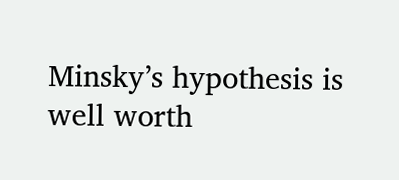Minsky’s hypothesis is well worth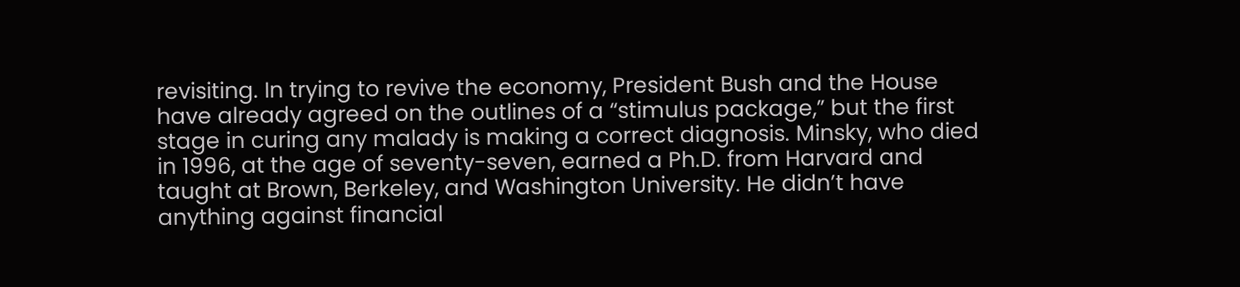revisiting. In trying to revive the economy, President Bush and the House have already agreed on the outlines of a “stimulus package,” but the first stage in curing any malady is making a correct diagnosis. Minsky, who died in 1996, at the age of seventy-seven, earned a Ph.D. from Harvard and taught at Brown, Berkeley, and Washington University. He didn’t have anything against financial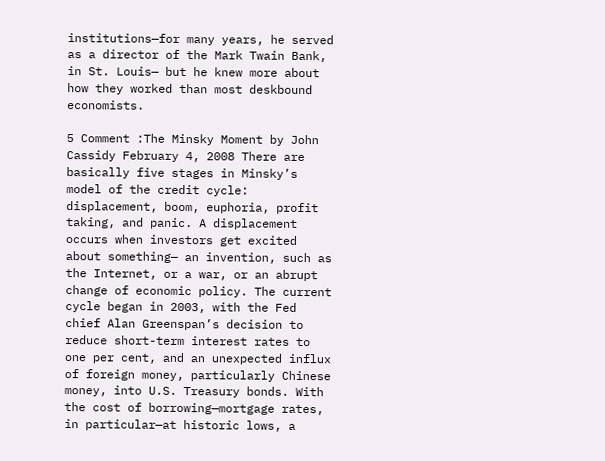institutions—for many years, he served as a director of the Mark Twain Bank, in St. Louis— but he knew more about how they worked than most deskbound economists.

5 Comment :The Minsky Moment by John Cassidy February 4, 2008 There are basically five stages in Minsky’s model of the credit cycle: displacement, boom, euphoria, profit taking, and panic. A displacement occurs when investors get excited about something— an invention, such as the Internet, or a war, or an abrupt change of economic policy. The current cycle began in 2003, with the Fed chief Alan Greenspan’s decision to reduce short-term interest rates to one per cent, and an unexpected influx of foreign money, particularly Chinese money, into U.S. Treasury bonds. With the cost of borrowing—mortgage rates, in particular—at historic lows, a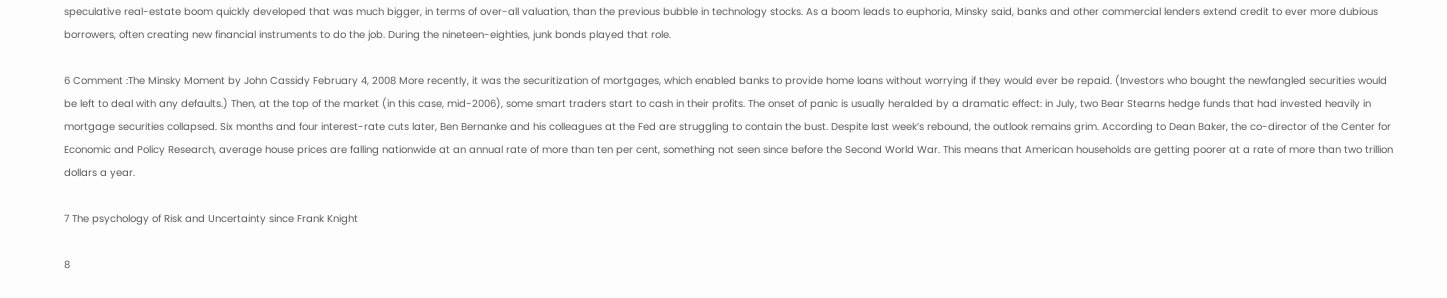speculative real-estate boom quickly developed that was much bigger, in terms of over-all valuation, than the previous bubble in technology stocks. As a boom leads to euphoria, Minsky said, banks and other commercial lenders extend credit to ever more dubious borrowers, often creating new financial instruments to do the job. During the nineteen-eighties, junk bonds played that role.

6 Comment :The Minsky Moment by John Cassidy February 4, 2008 More recently, it was the securitization of mortgages, which enabled banks to provide home loans without worrying if they would ever be repaid. (Investors who bought the newfangled securities would be left to deal with any defaults.) Then, at the top of the market (in this case, mid-2006), some smart traders start to cash in their profits. The onset of panic is usually heralded by a dramatic effect: in July, two Bear Stearns hedge funds that had invested heavily in mortgage securities collapsed. Six months and four interest-rate cuts later, Ben Bernanke and his colleagues at the Fed are struggling to contain the bust. Despite last week’s rebound, the outlook remains grim. According to Dean Baker, the co-director of the Center for Economic and Policy Research, average house prices are falling nationwide at an annual rate of more than ten per cent, something not seen since before the Second World War. This means that American households are getting poorer at a rate of more than two trillion dollars a year.

7 The psychology of Risk and Uncertainty since Frank Knight

8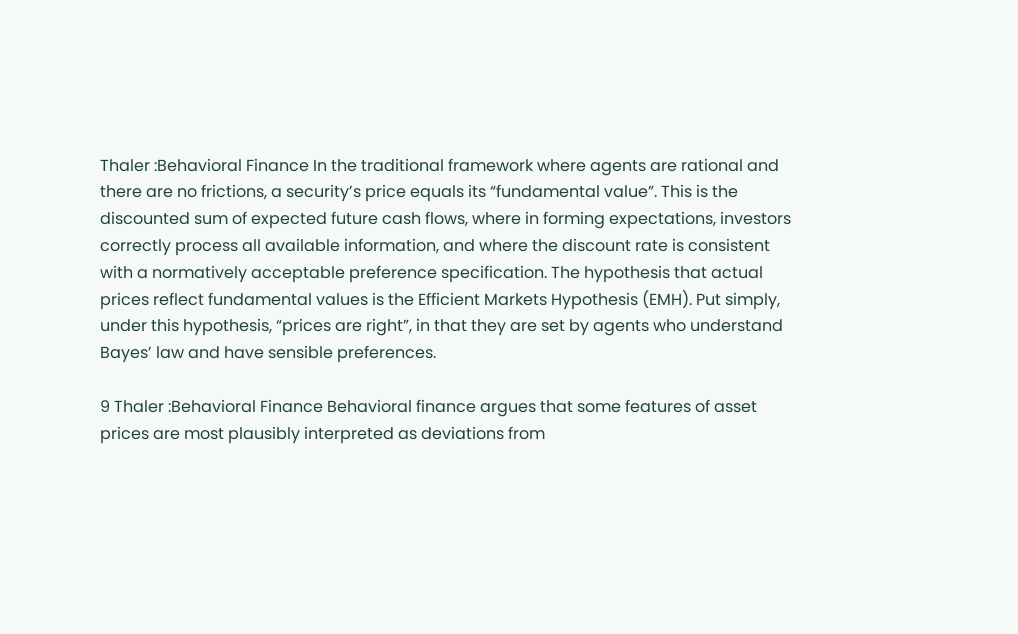Thaler :Behavioral Finance In the traditional framework where agents are rational and there are no frictions, a security’s price equals its “fundamental value”. This is the discounted sum of expected future cash flows, where in forming expectations, investors correctly process all available information, and where the discount rate is consistent with a normatively acceptable preference specification. The hypothesis that actual prices reflect fundamental values is the Efficient Markets Hypothesis (EMH). Put simply, under this hypothesis, “prices are right”, in that they are set by agents who understand Bayes’ law and have sensible preferences.

9 Thaler :Behavioral Finance Behavioral finance argues that some features of asset prices are most plausibly interpreted as deviations from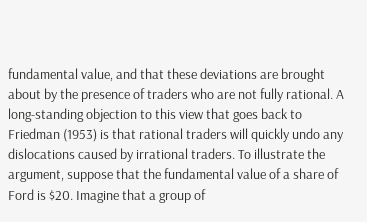fundamental value, and that these deviations are brought about by the presence of traders who are not fully rational. A long-standing objection to this view that goes back to Friedman (1953) is that rational traders will quickly undo any dislocations caused by irrational traders. To illustrate the argument, suppose that the fundamental value of a share of Ford is $20. Imagine that a group of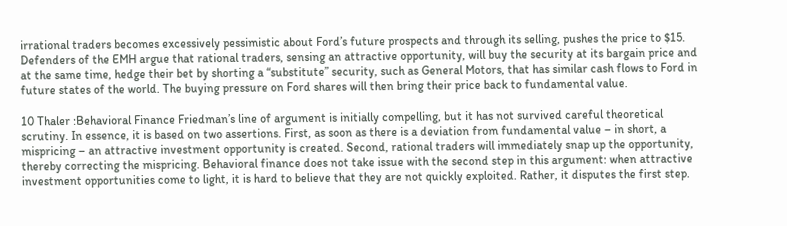irrational traders becomes excessively pessimistic about Ford’s future prospects and through its selling, pushes the price to $15. Defenders of the EMH argue that rational traders, sensing an attractive opportunity, will buy the security at its bargain price and at the same time, hedge their bet by shorting a “substitute” security, such as General Motors, that has similar cash flows to Ford in future states of the world. The buying pressure on Ford shares will then bring their price back to fundamental value.

10 Thaler :Behavioral Finance Friedman’s line of argument is initially compelling, but it has not survived careful theoretical scrutiny. In essence, it is based on two assertions. First, as soon as there is a deviation from fundamental value – in short, a mispricing – an attractive investment opportunity is created. Second, rational traders will immediately snap up the opportunity, thereby correcting the mispricing. Behavioral finance does not take issue with the second step in this argument: when attractive investment opportunities come to light, it is hard to believe that they are not quickly exploited. Rather, it disputes the first step.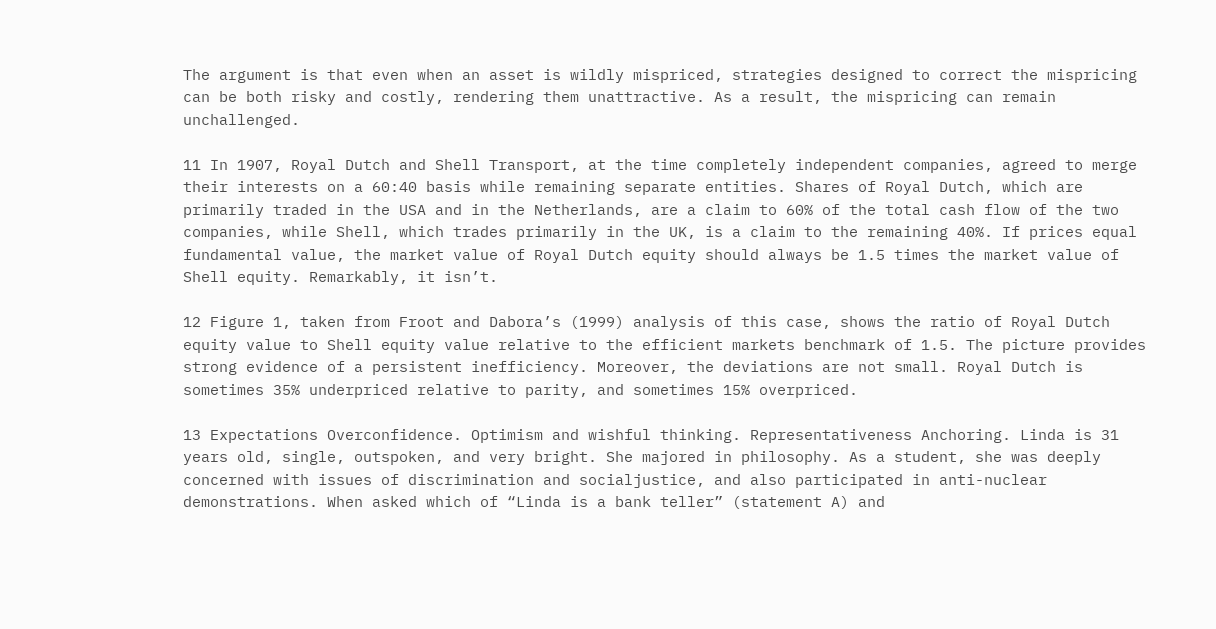The argument is that even when an asset is wildly mispriced, strategies designed to correct the mispricing can be both risky and costly, rendering them unattractive. As a result, the mispricing can remain unchallenged.

11 In 1907, Royal Dutch and Shell Transport, at the time completely independent companies, agreed to merge their interests on a 60:40 basis while remaining separate entities. Shares of Royal Dutch, which are primarily traded in the USA and in the Netherlands, are a claim to 60% of the total cash flow of the two companies, while Shell, which trades primarily in the UK, is a claim to the remaining 40%. If prices equal fundamental value, the market value of Royal Dutch equity should always be 1.5 times the market value of Shell equity. Remarkably, it isn’t.

12 Figure 1, taken from Froot and Dabora’s (1999) analysis of this case, shows the ratio of Royal Dutch equity value to Shell equity value relative to the efficient markets benchmark of 1.5. The picture provides strong evidence of a persistent inefficiency. Moreover, the deviations are not small. Royal Dutch is sometimes 35% underpriced relative to parity, and sometimes 15% overpriced.

13 Expectations Overconfidence. Optimism and wishful thinking. Representativeness Anchoring. Linda is 31 years old, single, outspoken, and very bright. She majored in philosophy. As a student, she was deeply concerned with issues of discrimination and socialjustice, and also participated in anti-nuclear demonstrations. When asked which of “Linda is a bank teller” (statement A) and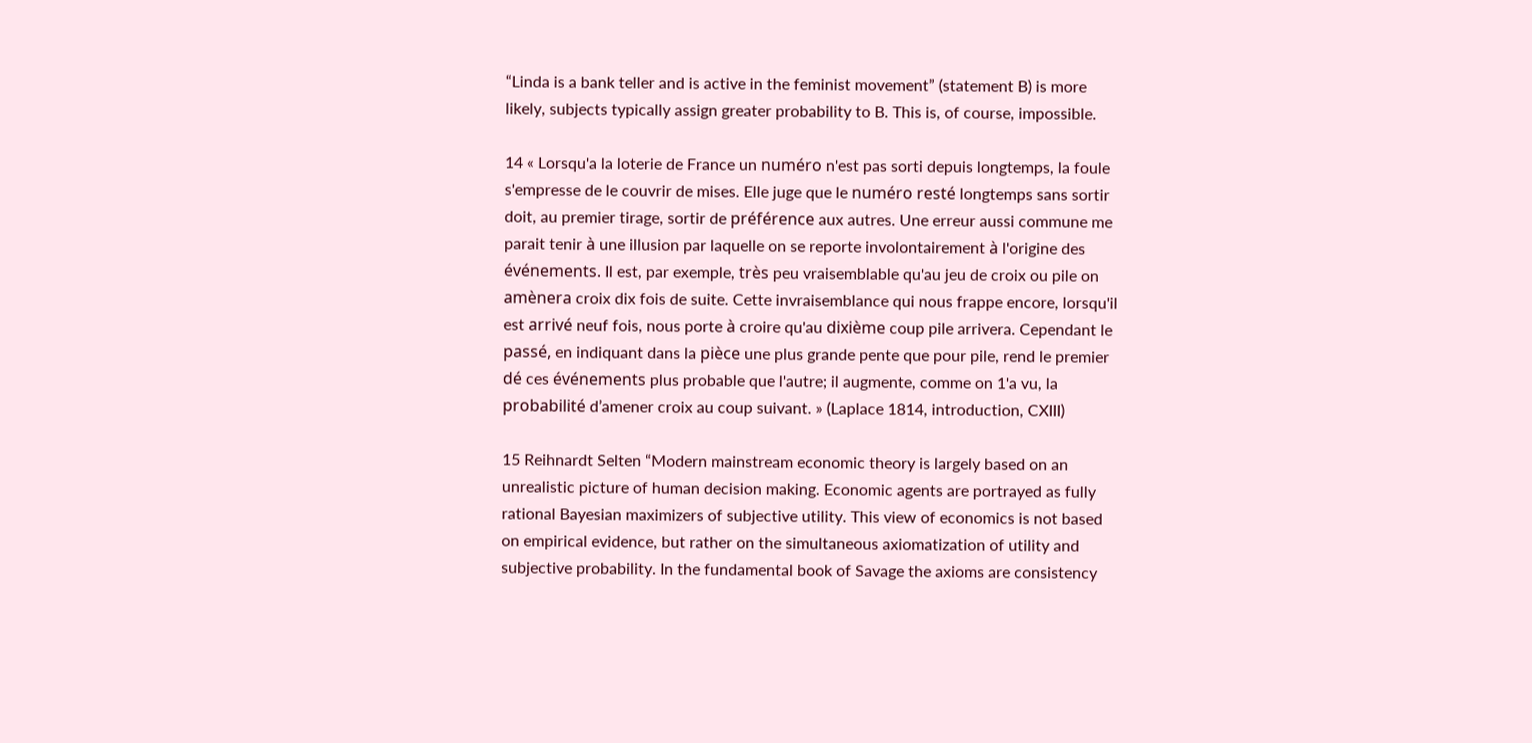“Linda is a bank teller and is active in the feminist movement” (statement B) is more likely, subjects typically assign greater probability to B. This is, of course, impossible.

14 « Lorsqu'a la loterie de France un numéro n'est pas sorti depuis longtemps, la foule s'empresse de le couvrir de mises. Elle juge que le numéro resté longtemps sans sortir doit, au premier tirage, sortir de préférence aux autres. Une erreur aussi commune me parait tenir à une illusion par laquelle on se reporte involontairement à l'origine des événements. Il est, par exemple, très peu vraisemblable qu'au jeu de croix ou pile on amènera croix dix fois de suite. Cette invraisemblance qui nous frappe encore, lorsqu'il est arrivé neuf fois, nous porte à croire qu'au dixième coup pile arrivera. Cependant le passé, en indiquant dans la pièce une plus grande pente que pour pile, rend le premier dé ces événements plus probable que l'autre; il augmente, comme on 1'a vu, la probabilité d’amener croix au coup suivant. » (Laplace 1814, introduction, CXIII)

15 Reihnardt Selten “Modern mainstream economic theory is largely based on an unrealistic picture of human decision making. Economic agents are portrayed as fully rational Bayesian maximizers of subjective utility. This view of economics is not based on empirical evidence, but rather on the simultaneous axiomatization of utility and subjective probability. In the fundamental book of Savage the axioms are consistency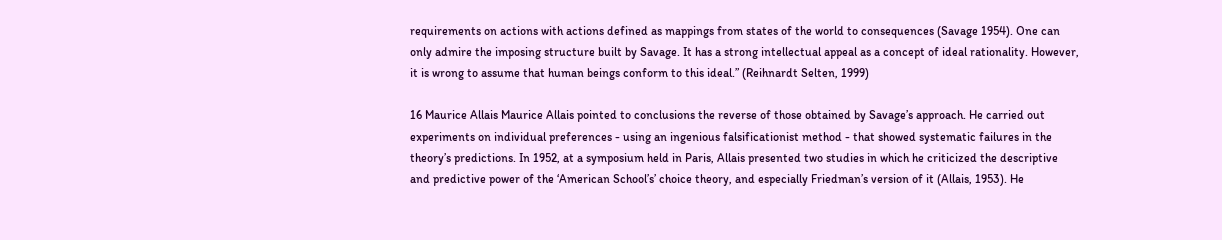requirements on actions with actions defined as mappings from states of the world to consequences (Savage 1954). One can only admire the imposing structure built by Savage. It has a strong intellectual appeal as a concept of ideal rationality. However, it is wrong to assume that human beings conform to this ideal.” (Reihnardt Selten, 1999)

16 Maurice Allais Maurice Allais pointed to conclusions the reverse of those obtained by Savage’s approach. He carried out experiments on individual preferences - using an ingenious falsificationist method - that showed systematic failures in the theory’s predictions. In 1952, at a symposium held in Paris, Allais presented two studies in which he criticized the descriptive and predictive power of the ‘American School’s’ choice theory, and especially Friedman’s version of it (Allais, 1953). He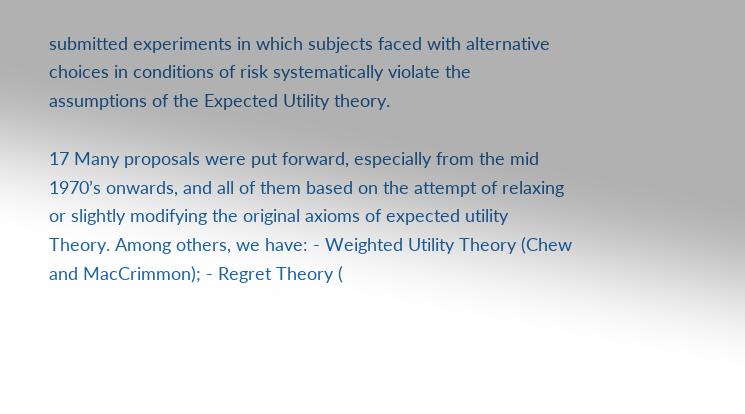submitted experiments in which subjects faced with alternative choices in conditions of risk systematically violate the assumptions of the Expected Utility theory.

17 Many proposals were put forward, especially from the mid 1970’s onwards, and all of them based on the attempt of relaxing or slightly modifying the original axioms of expected utility Theory. Among others, we have: - Weighted Utility Theory (Chew and MacCrimmon); - Regret Theory (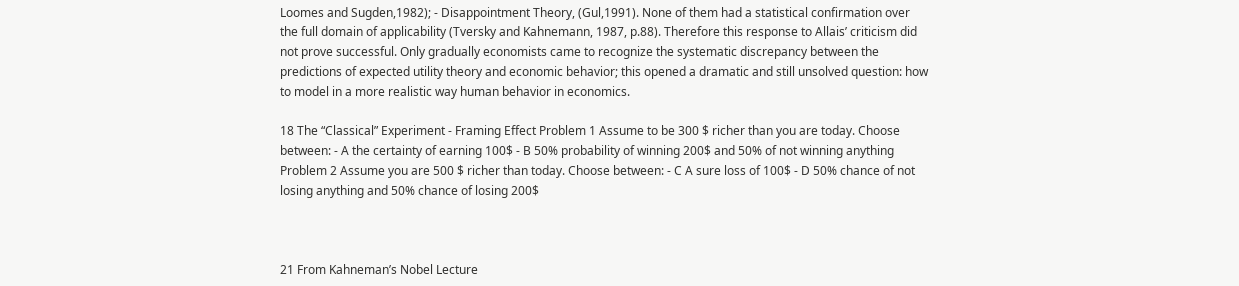Loomes and Sugden,1982); - Disappointment Theory, (Gul,1991). None of them had a statistical confirmation over the full domain of applicability (Tversky and Kahnemann, 1987, p.88). Therefore this response to Allais’ criticism did not prove successful. Only gradually economists came to recognize the systematic discrepancy between the predictions of expected utility theory and economic behavior; this opened a dramatic and still unsolved question: how to model in a more realistic way human behavior in economics.

18 The “Classical” Experiment - Framing Effect Problem 1 Assume to be 300 $ richer than you are today. Choose between: - A the certainty of earning 100$ - B 50% probability of winning 200$ and 50% of not winning anything Problem 2 Assume you are 500 $ richer than today. Choose between: - C A sure loss of 100$ - D 50% chance of not losing anything and 50% chance of losing 200$



21 From Kahneman’s Nobel Lecture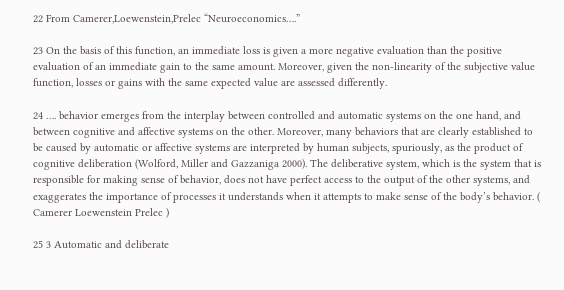22 From Camerer,Loewenstein,Prelec “Neuroeconomics….”

23 On the basis of this function, an immediate loss is given a more negative evaluation than the positive evaluation of an immediate gain to the same amount. Moreover, given the non-linearity of the subjective value function, losses or gains with the same expected value are assessed differently.

24 …. behavior emerges from the interplay between controlled and automatic systems on the one hand, and between cognitive and affective systems on the other. Moreover, many behaviors that are clearly established to be caused by automatic or affective systems are interpreted by human subjects, spuriously, as the product of cognitive deliberation (Wolford, Miller and Gazzaniga 2000). The deliberative system, which is the system that is responsible for making sense of behavior, does not have perfect access to the output of the other systems, and exaggerates the importance of processes it understands when it attempts to make sense of the body’s behavior. ( Camerer Loewenstein Prelec )

25 3 Automatic and deliberate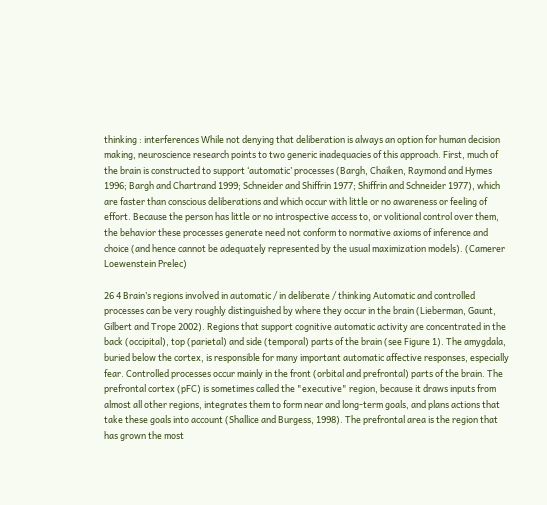thinking : interferences While not denying that deliberation is always an option for human decision making, neuroscience research points to two generic inadequacies of this approach. First, much of the brain is constructed to support ‘automatic’ processes (Bargh, Chaiken, Raymond and Hymes 1996; Bargh and Chartrand 1999; Schneider and Shiffrin 1977; Shiffrin and Schneider 1977), which are faster than conscious deliberations and which occur with little or no awareness or feeling of effort. Because the person has little or no introspective access to, or volitional control over them, the behavior these processes generate need not conform to normative axioms of inference and choice (and hence cannot be adequately represented by the usual maximization models). (Camerer Loewenstein Prelec)

26 4 Brain’s regions involved in automatic / in deliberate / thinking Automatic and controlled processes can be very roughly distinguished by where they occur in the brain (Lieberman, Gaunt, Gilbert and Trope 2002). Regions that support cognitive automatic activity are concentrated in the back (occipital), top (parietal) and side (temporal) parts of the brain (see Figure 1). The amygdala, buried below the cortex, is responsible for many important automatic affective responses, especially fear. Controlled processes occur mainly in the front (orbital and prefrontal) parts of the brain. The prefrontal cortex (pFC) is sometimes called the "executive" region, because it draws inputs from almost all other regions, integrates them to form near and long-term goals, and plans actions that take these goals into account (Shallice and Burgess, 1998). The prefrontal area is the region that has grown the most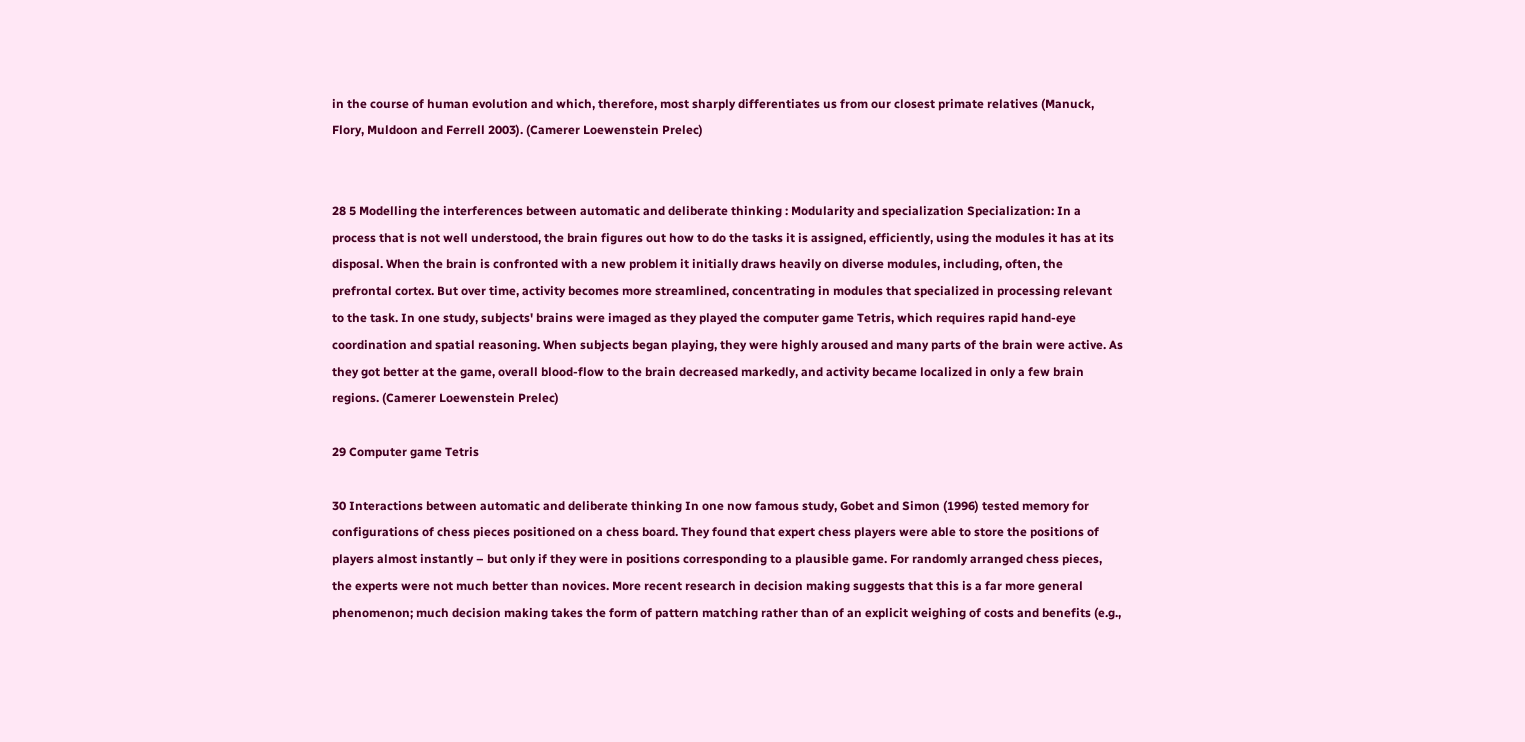in the course of human evolution and which, therefore, most sharply differentiates us from our closest primate relatives (Manuck, Flory, Muldoon and Ferrell 2003). (Camerer Loewenstein Prelec)


28 5 Modelling the interferences between automatic and deliberate thinking : Modularity and specialization Specialization: In a process that is not well understood, the brain figures out how to do the tasks it is assigned, efficiently, using the modules it has at its disposal. When the brain is confronted with a new problem it initially draws heavily on diverse modules, including, often, the prefrontal cortex. But over time, activity becomes more streamlined, concentrating in modules that specialized in processing relevant to the task. In one study, subjects' brains were imaged as they played the computer game Tetris, which requires rapid hand-eye coordination and spatial reasoning. When subjects began playing, they were highly aroused and many parts of the brain were active. As they got better at the game, overall blood-flow to the brain decreased markedly, and activity became localized in only a few brain regions. (Camerer Loewenstein Prelec)

29 Computer game Tetris

30 Interactions between automatic and deliberate thinking In one now famous study, Gobet and Simon (1996) tested memory for configurations of chess pieces positioned on a chess board. They found that expert chess players were able to store the positions of players almost instantly – but only if they were in positions corresponding to a plausible game. For randomly arranged chess pieces, the experts were not much better than novices. More recent research in decision making suggests that this is a far more general phenomenon; much decision making takes the form of pattern matching rather than of an explicit weighing of costs and benefits (e.g.,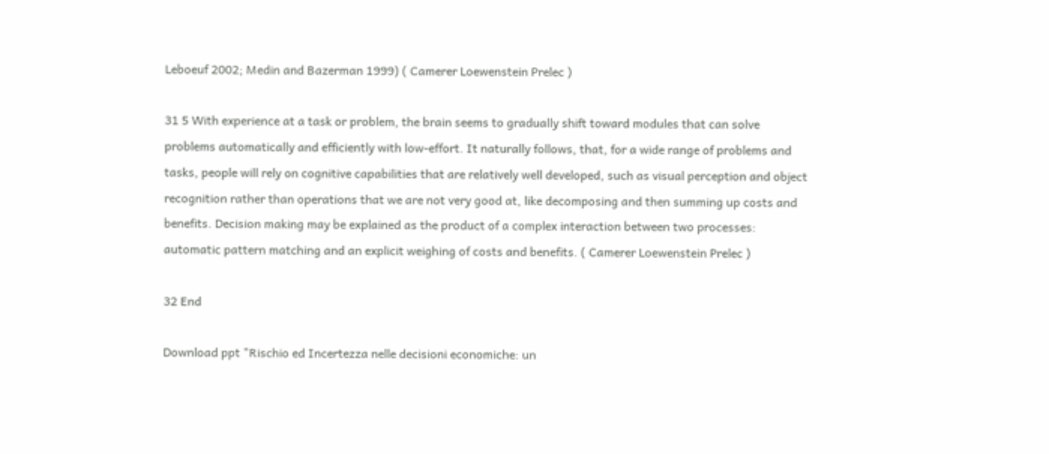Leboeuf 2002; Medin and Bazerman 1999) ( Camerer Loewenstein Prelec )

31 5 With experience at a task or problem, the brain seems to gradually shift toward modules that can solve problems automatically and efficiently with low-effort. It naturally follows, that, for a wide range of problems and tasks, people will rely on cognitive capabilities that are relatively well developed, such as visual perception and object recognition rather than operations that we are not very good at, like decomposing and then summing up costs and benefits. Decision making may be explained as the product of a complex interaction between two processes: automatic pattern matching and an explicit weighing of costs and benefits. ( Camerer Loewenstein Prelec )

32 End

Download ppt "Rischio ed Incertezza nelle decisioni economiche: un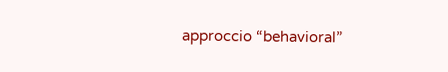approccio “behavioral”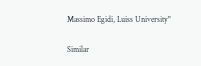Massimo Egidi, Luiss University"

Similar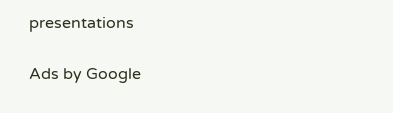presentations

Ads by Google